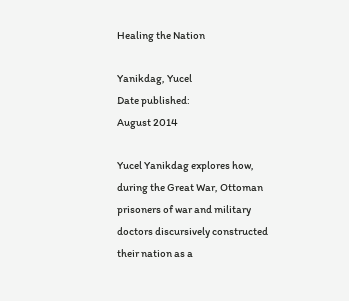Healing the Nation

Yanikdag, Yucel
Date published:
August 2014

Yucel Yanikdag explores how, during the Great War, Ottoman prisoners of war and military doctors discursively constructed their nation as a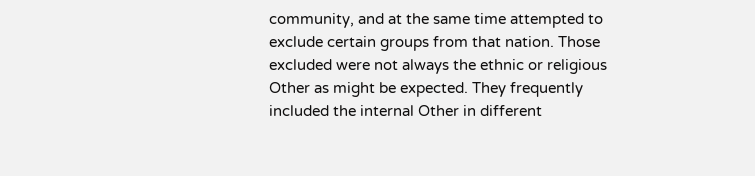community, and at the same time attempted to exclude certain groups from that nation. Those excluded were not always the ethnic or religious Other as might be expected. They frequently included the internal Other in different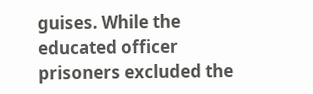guises. While the educated officer prisoners excluded the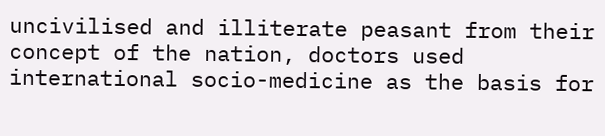uncivilised and illiterate peasant from their concept of the nation, doctors used international socio-medicine as the basis for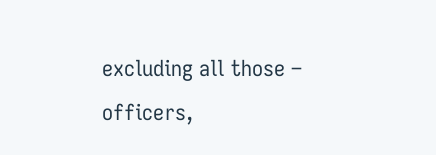excluding all those – officers,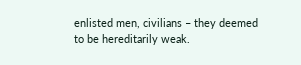enlisted men, civilians – they deemed to be hereditarily weak.